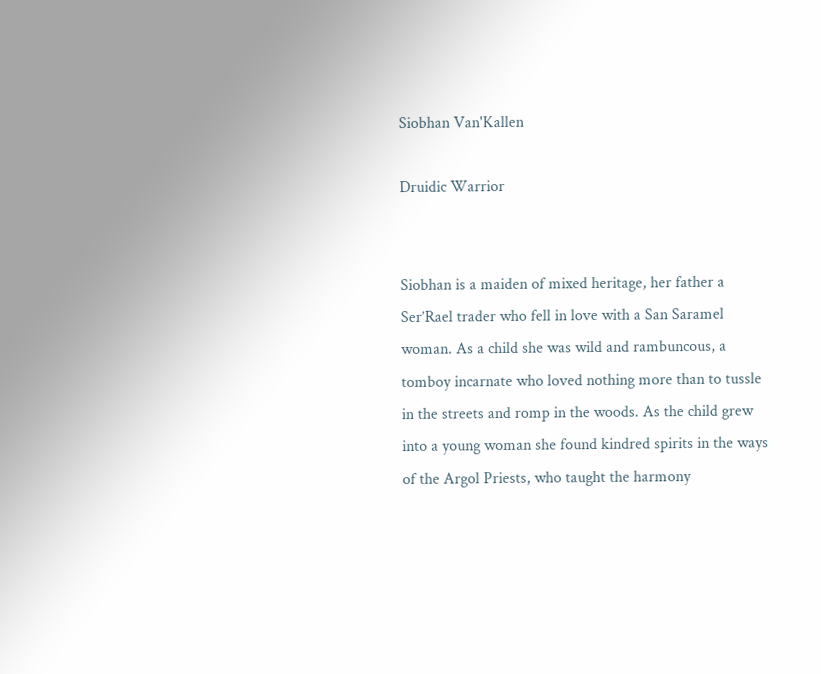Siobhan Van'Kallen

Druidic Warrior


Siobhan is a maiden of mixed heritage, her father a Ser’Rael trader who fell in love with a San Saramel woman. As a child she was wild and rambuncous, a tomboy incarnate who loved nothing more than to tussle in the streets and romp in the woods. As the child grew into a young woman she found kindred spirits in the ways of the Argol Priests, who taught the harmony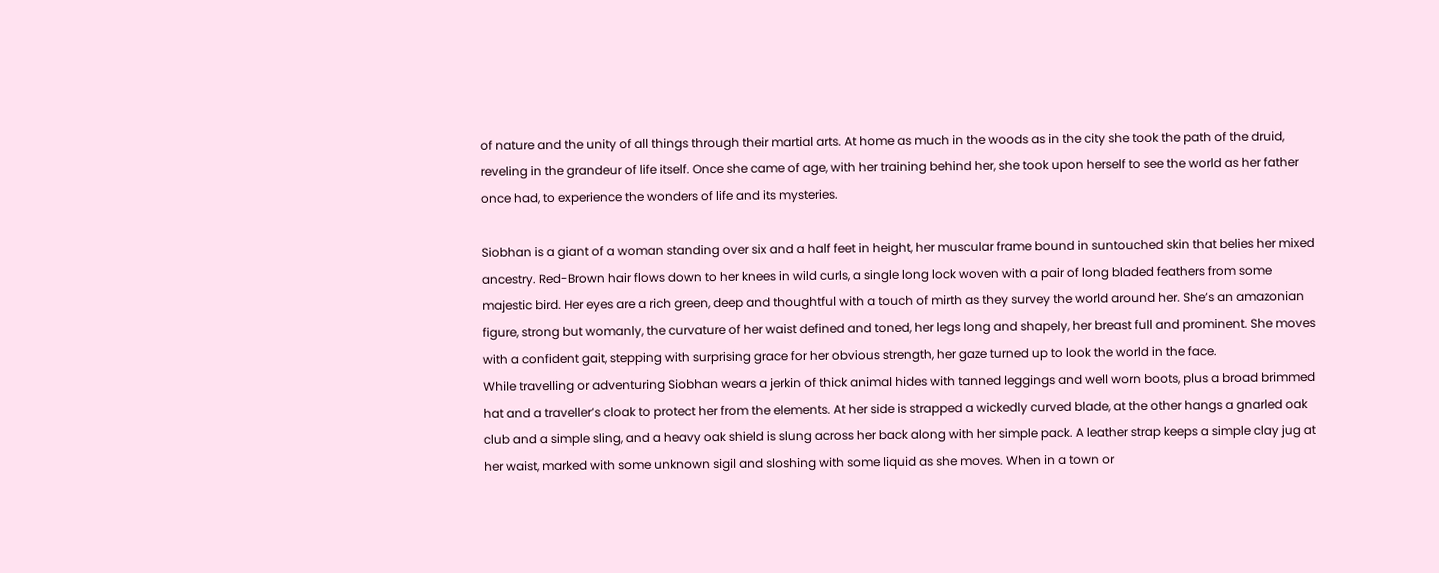of nature and the unity of all things through their martial arts. At home as much in the woods as in the city she took the path of the druid, reveling in the grandeur of life itself. Once she came of age, with her training behind her, she took upon herself to see the world as her father once had, to experience the wonders of life and its mysteries.

Siobhan is a giant of a woman standing over six and a half feet in height, her muscular frame bound in suntouched skin that belies her mixed ancestry. Red-Brown hair flows down to her knees in wild curls, a single long lock woven with a pair of long bladed feathers from some majestic bird. Her eyes are a rich green, deep and thoughtful with a touch of mirth as they survey the world around her. She’s an amazonian figure, strong but womanly, the curvature of her waist defined and toned, her legs long and shapely, her breast full and prominent. She moves with a confident gait, stepping with surprising grace for her obvious strength, her gaze turned up to look the world in the face.
While travelling or adventuring Siobhan wears a jerkin of thick animal hides with tanned leggings and well worn boots, plus a broad brimmed hat and a traveller’s cloak to protect her from the elements. At her side is strapped a wickedly curved blade, at the other hangs a gnarled oak club and a simple sling, and a heavy oak shield is slung across her back along with her simple pack. A leather strap keeps a simple clay jug at her waist, marked with some unknown sigil and sloshing with some liquid as she moves. When in a town or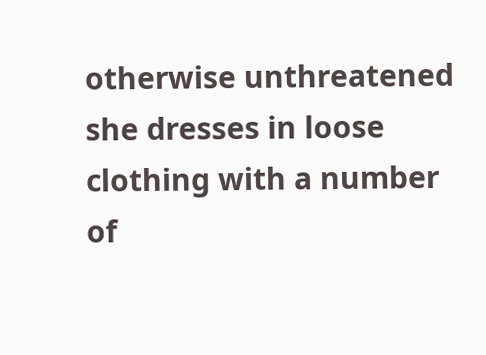otherwise unthreatened she dresses in loose clothing with a number of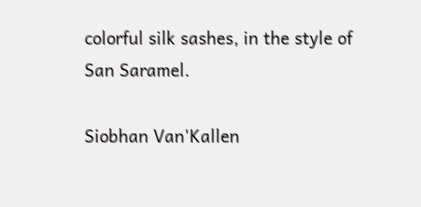colorful silk sashes, in the style of San Saramel.

Siobhan Van'Kallen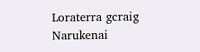Loraterra gcraig Narukenai